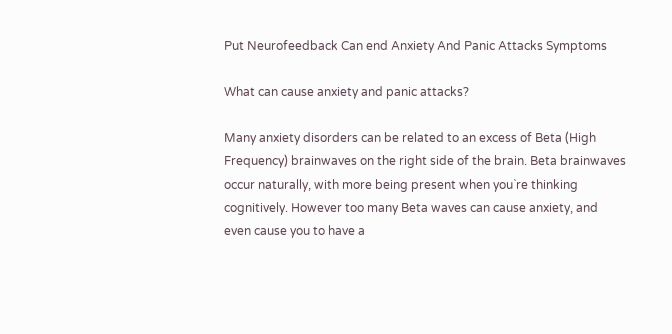Put Neurofeedback Can end Anxiety And Panic Attacks Symptoms

What can cause anxiety and panic attacks?

Many anxiety disorders can be related to an excess of Beta (High Frequency) brainwaves on the right side of the brain. Beta brainwaves occur naturally, with more being present when you`re thinking cognitively. However too many Beta waves can cause anxiety, and even cause you to have a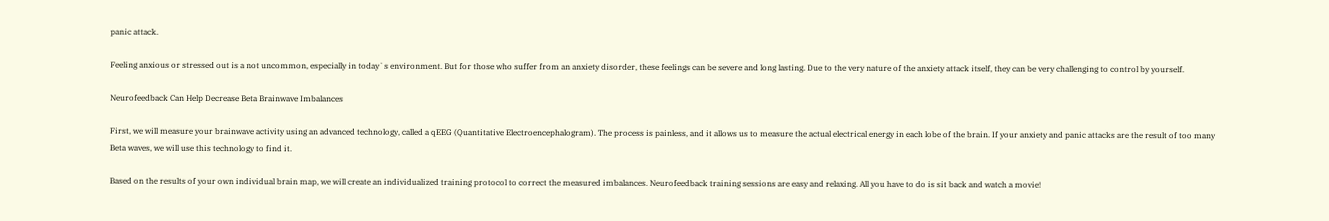panic attack.

Feeling anxious or stressed out is a not uncommon, especially in today`s environment. But for those who suffer from an anxiety disorder, these feelings can be severe and long lasting. Due to the very nature of the anxiety attack itself, they can be very challenging to control by yourself.

Neurofeedback Can Help Decrease Beta Brainwave Imbalances

First, we will measure your brainwave activity using an advanced technology, called a qEEG (Quantitative Electroencephalogram). The process is painless, and it allows us to measure the actual electrical energy in each lobe of the brain. If your anxiety and panic attacks are the result of too many Beta waves, we will use this technology to find it.

Based on the results of your own individual brain map, we will create an individualized training protocol to correct the measured imbalances. Neurofeedback training sessions are easy and relaxing. All you have to do is sit back and watch a movie!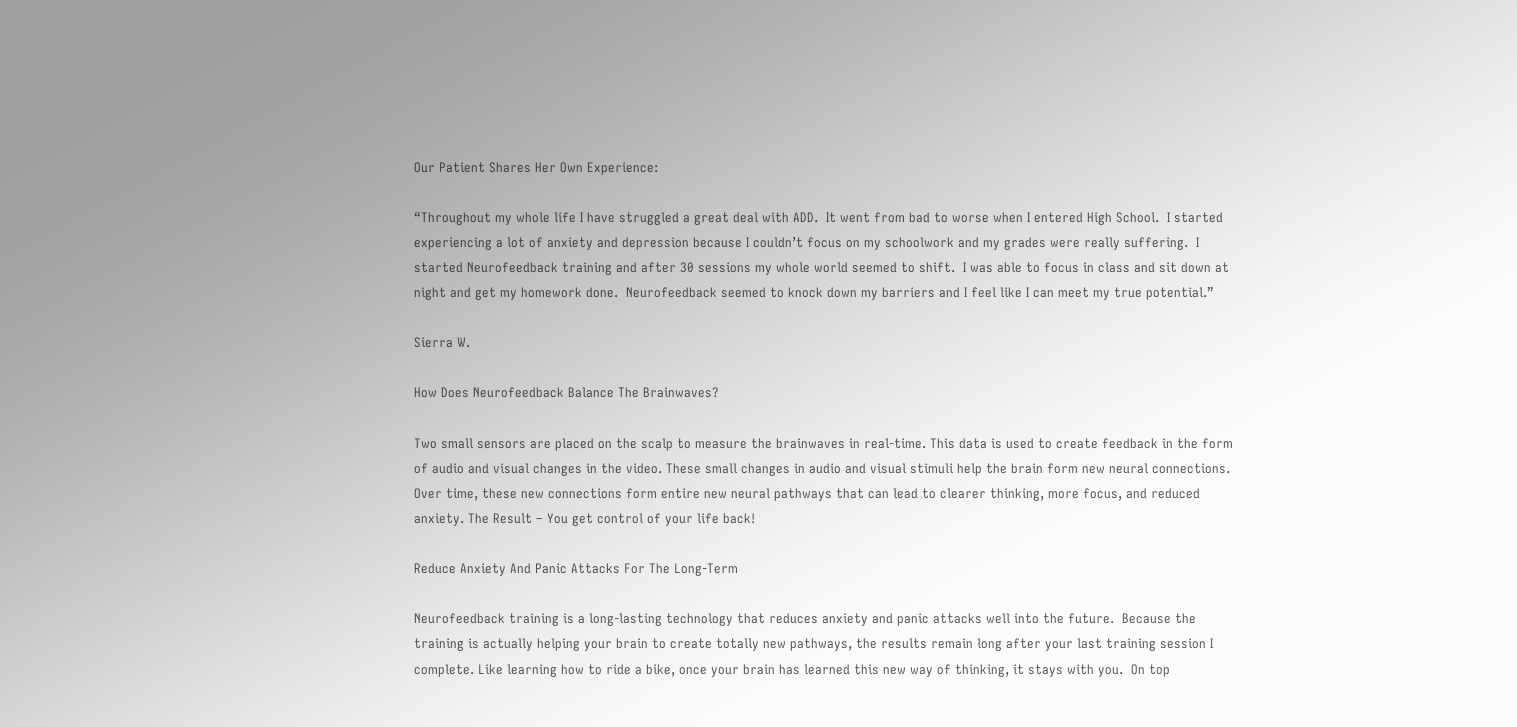Our Patient Shares Her Own Experience:

“Throughout my whole life I have struggled a great deal with ADD.  It went from bad to worse when I entered High School.  I started experiencing a lot of anxiety and depression because I couldn’t focus on my schoolwork and my grades were really suffering.  I started Neurofeedback training and after 30 sessions my whole world seemed to shift.  I was able to focus in class and sit down at night and get my homework done.  Neurofeedback seemed to knock down my barriers and I feel like I can meet my true potential.”

Sierra W.

How Does Neurofeedback Balance The Brainwaves?

Two small sensors are placed on the scalp to measure the brainwaves in real-time. This data is used to create feedback in the form of audio and visual changes in the video. These small changes in audio and visual stimuli help the brain form new neural connections. Over time, these new connections form entire new neural pathways that can lead to clearer thinking, more focus, and reduced anxiety. The Result – You get control of your life back!

Reduce Anxiety And Panic Attacks For The Long-Term

Neurofeedback training is a long-lasting technology that reduces anxiety and panic attacks well into the future.  Because the training is actually helping your brain to create totally new pathways, the results remain long after your last training session I complete. Like learning how to ride a bike, once your brain has learned this new way of thinking, it stays with you.  On top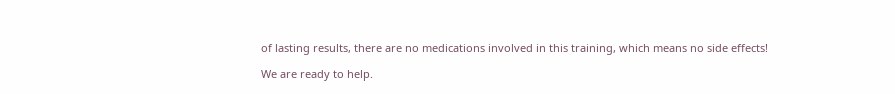of lasting results, there are no medications involved in this training, which means no side effects!

We are ready to help.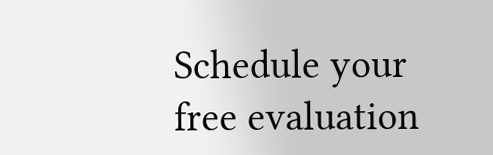Schedule your free evaluation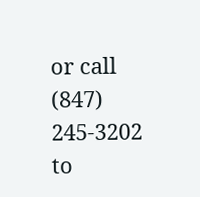or call (847) 245-3202 to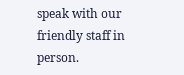speak with our friendly staff in person.